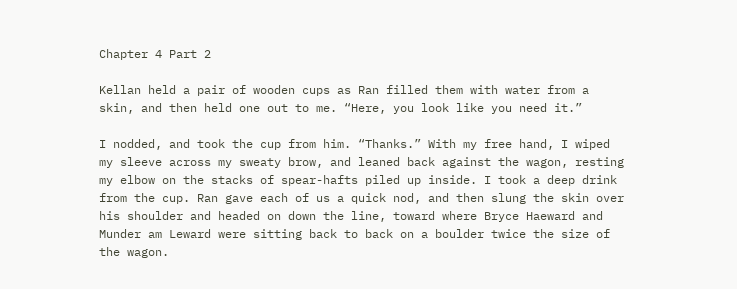Chapter 4 Part 2

Kellan held a pair of wooden cups as Ran filled them with water from a skin, and then held one out to me. “Here, you look like you need it.”

I nodded, and took the cup from him. “Thanks.” With my free hand, I wiped my sleeve across my sweaty brow, and leaned back against the wagon, resting my elbow on the stacks of spear-hafts piled up inside. I took a deep drink from the cup. Ran gave each of us a quick nod, and then slung the skin over his shoulder and headed on down the line, toward where Bryce Haeward and Munder am Leward were sitting back to back on a boulder twice the size of the wagon.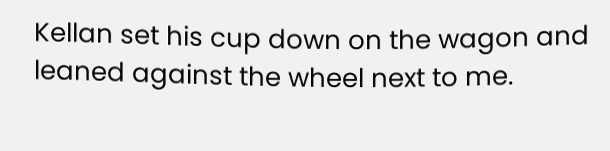Kellan set his cup down on the wagon and leaned against the wheel next to me.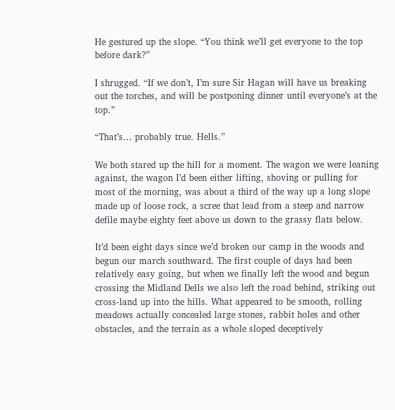He gestured up the slope. “You think we’ll get everyone to the top before dark?”

I shrugged. “If we don’t, I’m sure Sir Hagan will have us breaking out the torches, and will be postponing dinner until everyone’s at the top.”

“That’s… probably true. Hells.”

We both stared up the hill for a moment. The wagon we were leaning against, the wagon I’d been either lifting, shoving or pulling for most of the morning, was about a third of the way up a long slope made up of loose rock, a scree that lead from a steep and narrow defile maybe eighty feet above us down to the grassy flats below.

It’d been eight days since we’d broken our camp in the woods and begun our march southward. The first couple of days had been relatively easy going, but when we finally left the wood and begun crossing the Midland Dells we also left the road behind, striking out cross-land up into the hills. What appeared to be smooth, rolling meadows actually concealed large stones, rabbit holes and other obstacles, and the terrain as a whole sloped deceptively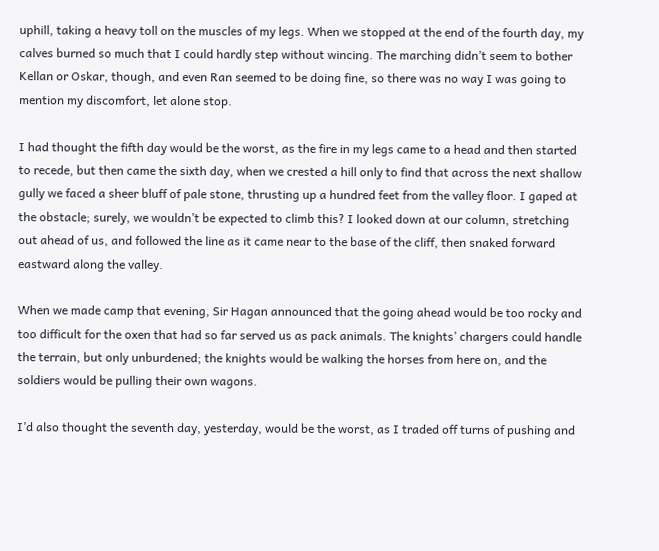uphill, taking a heavy toll on the muscles of my legs. When we stopped at the end of the fourth day, my calves burned so much that I could hardly step without wincing. The marching didn’t seem to bother Kellan or Oskar, though, and even Ran seemed to be doing fine, so there was no way I was going to mention my discomfort, let alone stop.

I had thought the fifth day would be the worst, as the fire in my legs came to a head and then started to recede, but then came the sixth day, when we crested a hill only to find that across the next shallow gully we faced a sheer bluff of pale stone, thrusting up a hundred feet from the valley floor. I gaped at the obstacle; surely, we wouldn’t be expected to climb this? I looked down at our column, stretching out ahead of us, and followed the line as it came near to the base of the cliff, then snaked forward eastward along the valley.

When we made camp that evening, Sir Hagan announced that the going ahead would be too rocky and too difficult for the oxen that had so far served us as pack animals. The knights’ chargers could handle the terrain, but only unburdened; the knights would be walking the horses from here on, and the soldiers would be pulling their own wagons.

I’d also thought the seventh day, yesterday, would be the worst, as I traded off turns of pushing and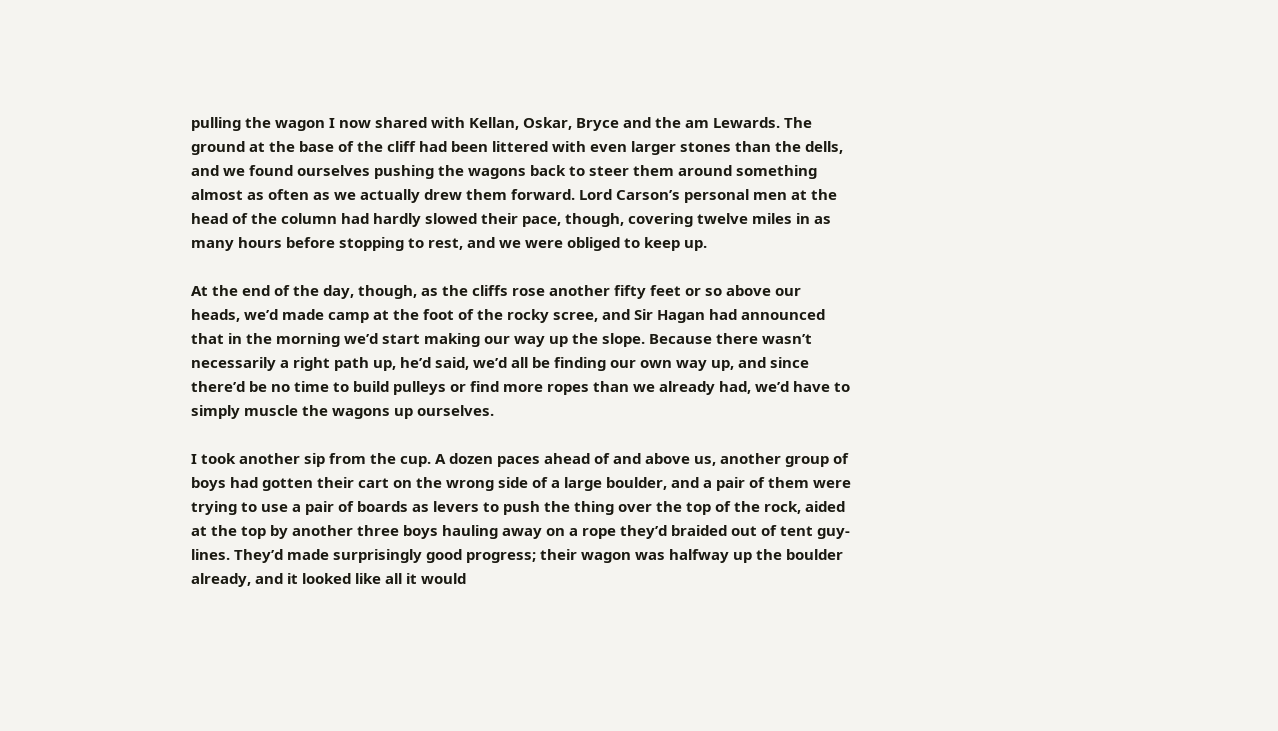pulling the wagon I now shared with Kellan, Oskar, Bryce and the am Lewards. The ground at the base of the cliff had been littered with even larger stones than the dells, and we found ourselves pushing the wagons back to steer them around something almost as often as we actually drew them forward. Lord Carson’s personal men at the head of the column had hardly slowed their pace, though, covering twelve miles in as many hours before stopping to rest, and we were obliged to keep up.

At the end of the day, though, as the cliffs rose another fifty feet or so above our heads, we’d made camp at the foot of the rocky scree, and Sir Hagan had announced that in the morning we’d start making our way up the slope. Because there wasn’t necessarily a right path up, he’d said, we’d all be finding our own way up, and since there’d be no time to build pulleys or find more ropes than we already had, we’d have to simply muscle the wagons up ourselves.

I took another sip from the cup. A dozen paces ahead of and above us, another group of boys had gotten their cart on the wrong side of a large boulder, and a pair of them were trying to use a pair of boards as levers to push the thing over the top of the rock, aided at the top by another three boys hauling away on a rope they’d braided out of tent guy-lines. They’d made surprisingly good progress; their wagon was halfway up the boulder already, and it looked like all it would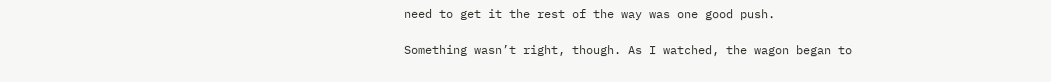need to get it the rest of the way was one good push.

Something wasn’t right, though. As I watched, the wagon began to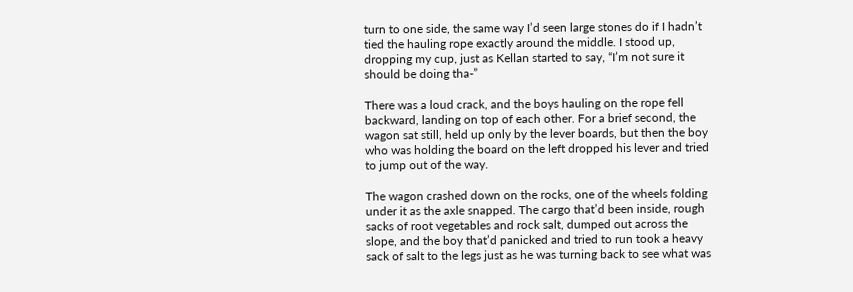turn to one side, the same way I’d seen large stones do if I hadn’t tied the hauling rope exactly around the middle. I stood up, dropping my cup, just as Kellan started to say, “I’m not sure it should be doing tha-”

There was a loud crack, and the boys hauling on the rope fell backward, landing on top of each other. For a brief second, the wagon sat still, held up only by the lever boards, but then the boy who was holding the board on the left dropped his lever and tried to jump out of the way.

The wagon crashed down on the rocks, one of the wheels folding under it as the axle snapped. The cargo that’d been inside, rough sacks of root vegetables and rock salt, dumped out across the slope, and the boy that’d panicked and tried to run took a heavy sack of salt to the legs just as he was turning back to see what was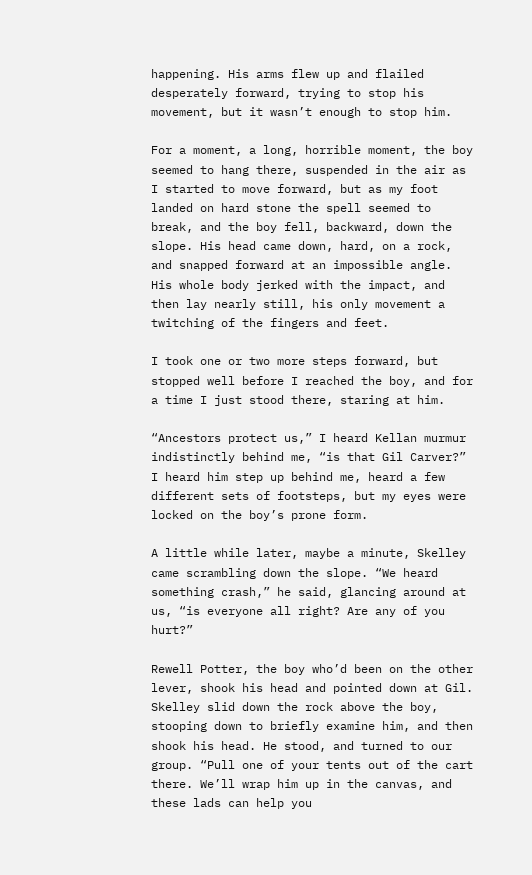happening. His arms flew up and flailed desperately forward, trying to stop his movement, but it wasn’t enough to stop him.

For a moment, a long, horrible moment, the boy seemed to hang there, suspended in the air as I started to move forward, but as my foot landed on hard stone the spell seemed to break, and the boy fell, backward, down the slope. His head came down, hard, on a rock, and snapped forward at an impossible angle. His whole body jerked with the impact, and then lay nearly still, his only movement a twitching of the fingers and feet.

I took one or two more steps forward, but stopped well before I reached the boy, and for a time I just stood there, staring at him.

“Ancestors protect us,” I heard Kellan murmur indistinctly behind me, “is that Gil Carver?” I heard him step up behind me, heard a few different sets of footsteps, but my eyes were locked on the boy’s prone form.

A little while later, maybe a minute, Skelley came scrambling down the slope. “We heard something crash,” he said, glancing around at us, “is everyone all right? Are any of you hurt?”

Rewell Potter, the boy who’d been on the other lever, shook his head and pointed down at Gil. Skelley slid down the rock above the boy, stooping down to briefly examine him, and then shook his head. He stood, and turned to our group. “Pull one of your tents out of the cart there. We’ll wrap him up in the canvas, and these lads can help you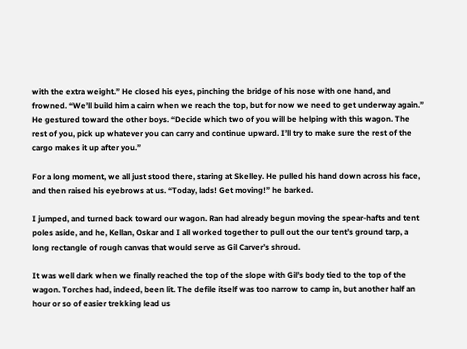with the extra weight.” He closed his eyes, pinching the bridge of his nose with one hand, and frowned. “We’ll build him a cairn when we reach the top, but for now we need to get underway again.” He gestured toward the other boys. “Decide which two of you will be helping with this wagon. The rest of you, pick up whatever you can carry and continue upward. I’ll try to make sure the rest of the cargo makes it up after you.”

For a long moment, we all just stood there, staring at Skelley. He pulled his hand down across his face, and then raised his eyebrows at us. “Today, lads! Get moving!” he barked.

I jumped, and turned back toward our wagon. Ran had already begun moving the spear-hafts and tent poles aside, and he, Kellan, Oskar and I all worked together to pull out the our tent’s ground tarp, a long rectangle of rough canvas that would serve as Gil Carver’s shroud.

It was well dark when we finally reached the top of the slope with Gil’s body tied to the top of the wagon. Torches had, indeed, been lit. The defile itself was too narrow to camp in, but another half an hour or so of easier trekking lead us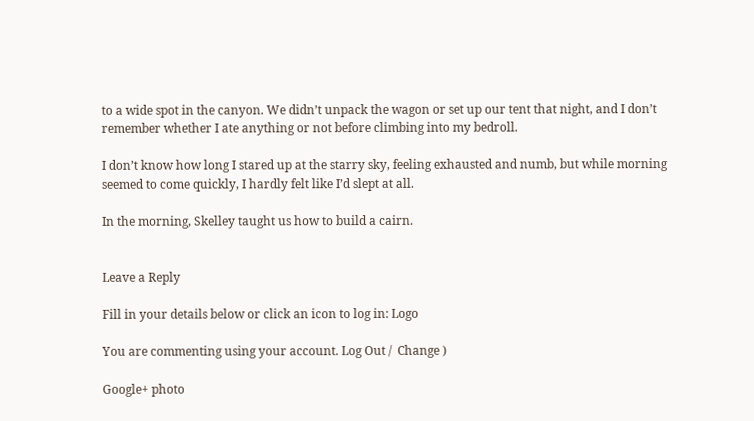to a wide spot in the canyon. We didn’t unpack the wagon or set up our tent that night, and I don’t remember whether I ate anything or not before climbing into my bedroll.

I don’t know how long I stared up at the starry sky, feeling exhausted and numb, but while morning seemed to come quickly, I hardly felt like I’d slept at all.

In the morning, Skelley taught us how to build a cairn.


Leave a Reply

Fill in your details below or click an icon to log in: Logo

You are commenting using your account. Log Out /  Change )

Google+ photo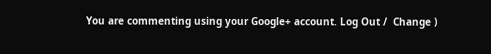You are commenting using your Google+ account. Log Out /  Change )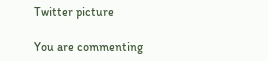Twitter picture

You are commenting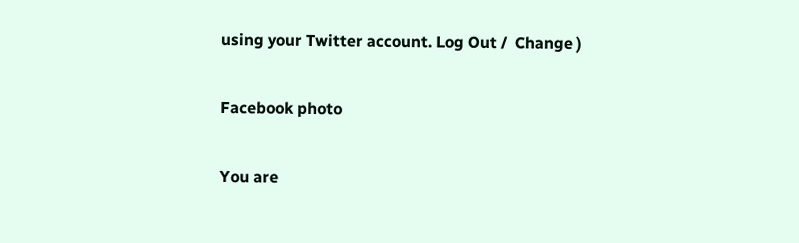using your Twitter account. Log Out /  Change )

Facebook photo

You are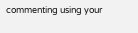commenting using your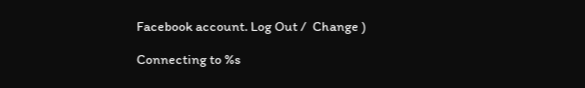Facebook account. Log Out /  Change )

Connecting to %s